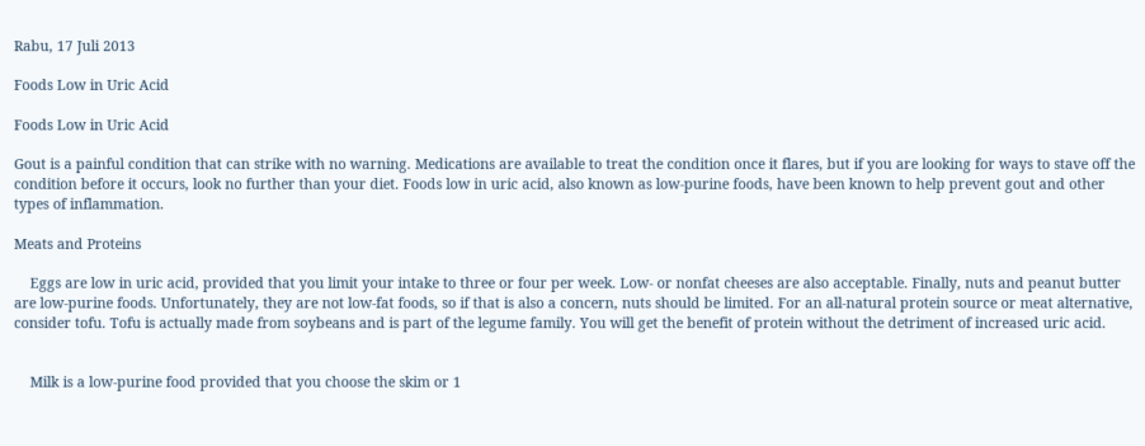Rabu, 17 Juli 2013

Foods Low in Uric Acid

Foods Low in Uric Acid

Gout is a painful condition that can strike with no warning. Medications are available to treat the condition once it flares, but if you are looking for ways to stave off the condition before it occurs, look no further than your diet. Foods low in uric acid, also known as low-purine foods, have been known to help prevent gout and other types of inflammation.

Meats and Proteins

    Eggs are low in uric acid, provided that you limit your intake to three or four per week. Low- or nonfat cheeses are also acceptable. Finally, nuts and peanut butter are low-purine foods. Unfortunately, they are not low-fat foods, so if that is also a concern, nuts should be limited. For an all-natural protein source or meat alternative, consider tofu. Tofu is actually made from soybeans and is part of the legume family. You will get the benefit of protein without the detriment of increased uric acid.


    Milk is a low-purine food provided that you choose the skim or 1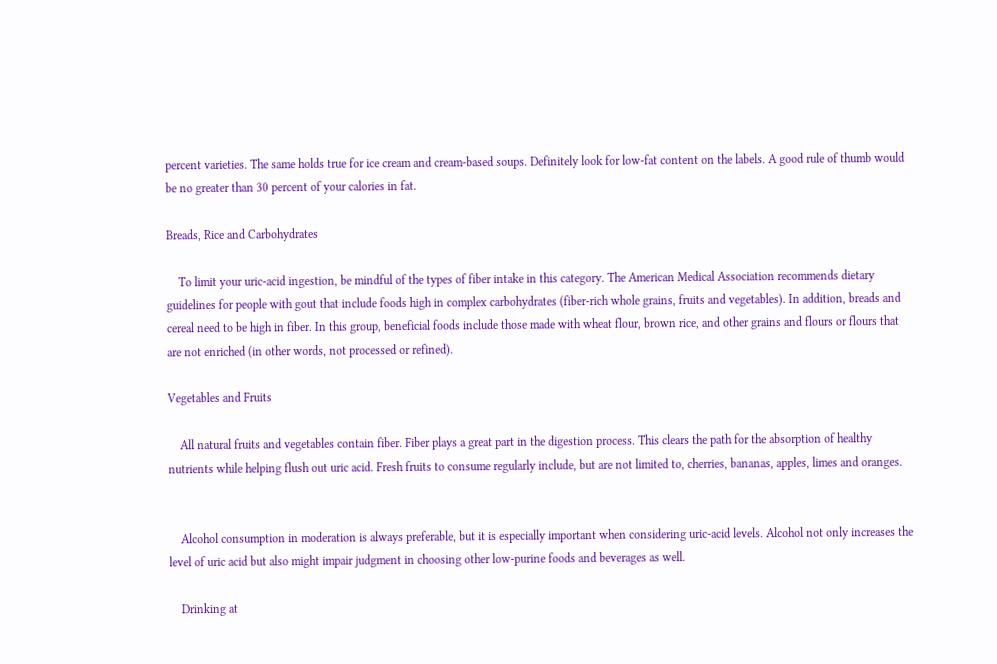percent varieties. The same holds true for ice cream and cream-based soups. Definitely look for low-fat content on the labels. A good rule of thumb would be no greater than 30 percent of your calories in fat.

Breads, Rice and Carbohydrates

    To limit your uric-acid ingestion, be mindful of the types of fiber intake in this category. The American Medical Association recommends dietary guidelines for people with gout that include foods high in complex carbohydrates (fiber-rich whole grains, fruits and vegetables). In addition, breads and cereal need to be high in fiber. In this group, beneficial foods include those made with wheat flour, brown rice, and other grains and flours or flours that are not enriched (in other words, not processed or refined).

Vegetables and Fruits

    All natural fruits and vegetables contain fiber. Fiber plays a great part in the digestion process. This clears the path for the absorption of healthy nutrients while helping flush out uric acid. Fresh fruits to consume regularly include, but are not limited to, cherries, bananas, apples, limes and oranges.


    Alcohol consumption in moderation is always preferable, but it is especially important when considering uric-acid levels. Alcohol not only increases the level of uric acid but also might impair judgment in choosing other low-purine foods and beverages as well.

    Drinking at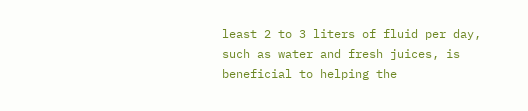least 2 to 3 liters of fluid per day, such as water and fresh juices, is beneficial to helping the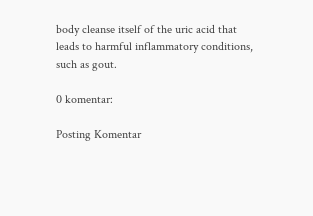body cleanse itself of the uric acid that leads to harmful inflammatory conditions, such as gout.

0 komentar:

Posting Komentar